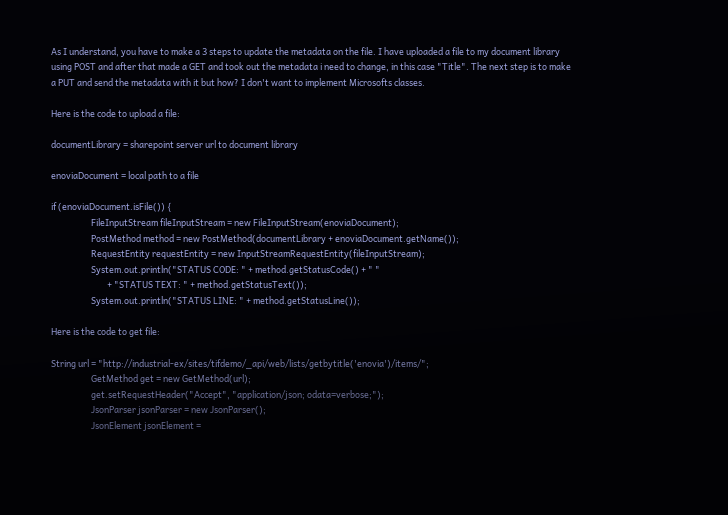As I understand, you have to make a 3 steps to update the metadata on the file. I have uploaded a file to my document library using POST and after that made a GET and took out the metadata i need to change, in this case "Title". The next step is to make a PUT and send the metadata with it but how? I don't want to implement Microsofts classes.

Here is the code to upload a file:

documentLibrary = sharepoint server url to document library

enoviaDocument = local path to a file

if (enoviaDocument.isFile()) {
                    FileInputStream fileInputStream = new FileInputStream(enoviaDocument);
                    PostMethod method = new PostMethod(documentLibrary + enoviaDocument.getName());
                    RequestEntity requestEntity = new InputStreamRequestEntity(fileInputStream);
                    System.out.println("STATUS CODE: " + method.getStatusCode() + " "
                            + "STATUS TEXT: " + method.getStatusText());
                    System.out.println("STATUS LINE: " + method.getStatusLine());

Here is the code to get file:

String url = "http://industrial-ex/sites/tifdemo/_api/web/lists/getbytitle('enovia')/items/";
                    GetMethod get = new GetMethod(url);
                    get.setRequestHeader("Accept", "application/json; odata=verbose;");
                    JsonParser jsonParser = new JsonParser();
                    JsonElement jsonElement =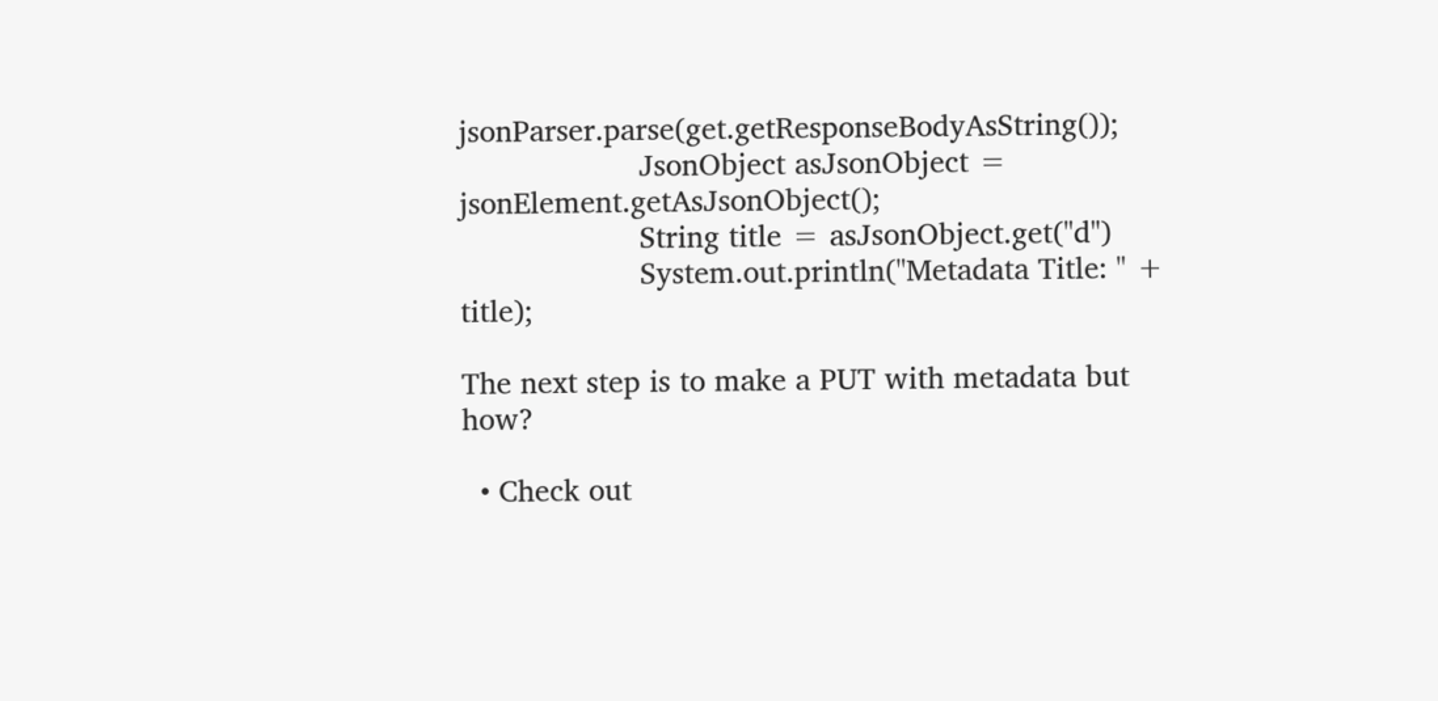jsonParser.parse(get.getResponseBodyAsString());
                    JsonObject asJsonObject = jsonElement.getAsJsonObject();
                    String title = asJsonObject.get("d")
                    System.out.println("Metadata Title: " + title);

The next step is to make a PUT with metadata but how?

  • Check out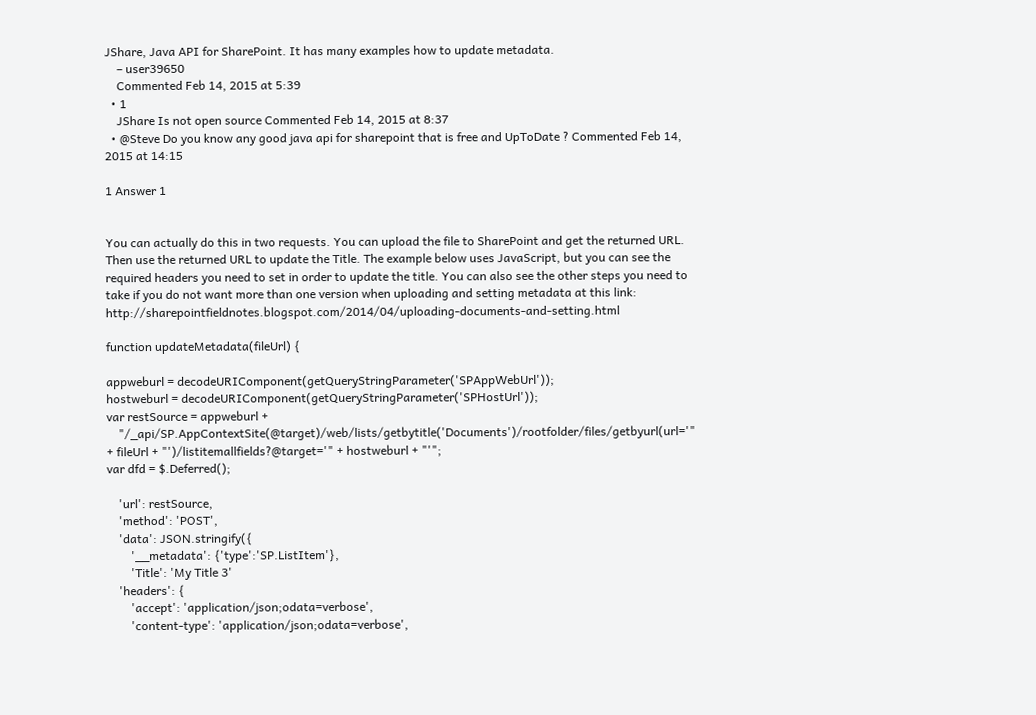JShare, Java API for SharePoint. It has many examples how to update metadata.
    – user39650
    Commented Feb 14, 2015 at 5:39
  • 1
    JShare Is not open source Commented Feb 14, 2015 at 8:37
  • @Steve Do you know any good java api for sharepoint that is free and UpToDate ? Commented Feb 14, 2015 at 14:15

1 Answer 1


You can actually do this in two requests. You can upload the file to SharePoint and get the returned URL. Then use the returned URL to update the Title. The example below uses JavaScript, but you can see the required headers you need to set in order to update the title. You can also see the other steps you need to take if you do not want more than one version when uploading and setting metadata at this link: http://sharepointfieldnotes.blogspot.com/2014/04/uploading-documents-and-setting.html

function updateMetadata(fileUrl) {

appweburl = decodeURIComponent(getQueryStringParameter('SPAppWebUrl'));
hostweburl = decodeURIComponent(getQueryStringParameter('SPHostUrl'));
var restSource = appweburl +
    "/_api/SP.AppContextSite(@target)/web/lists/getbytitle('Documents')/rootfolder/files/getbyurl(url='" + fileUrl + "')/listitemallfields?@target='" + hostweburl + "'";
var dfd = $.Deferred();

    'url': restSource,
    'method': 'POST',
    'data': JSON.stringify({
        '__metadata': {'type':'SP.ListItem'},
        'Title': 'My Title 3'
    'headers': {
        'accept': 'application/json;odata=verbose',
        'content-type': 'application/json;odata=verbose',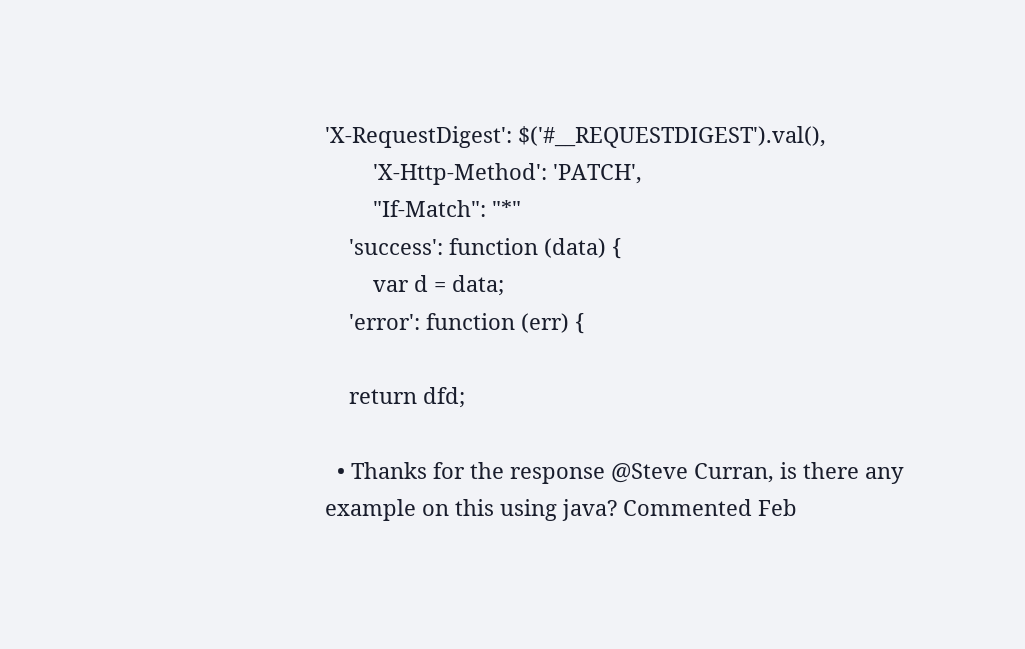'X-RequestDigest': $('#__REQUESTDIGEST').val(),
        'X-Http-Method': 'PATCH',
        "If-Match": "*"
    'success': function (data) {
        var d = data;
    'error': function (err) {

    return dfd;

  • Thanks for the response @Steve Curran, is there any example on this using java? Commented Feb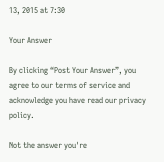13, 2015 at 7:30

Your Answer

By clicking “Post Your Answer”, you agree to our terms of service and acknowledge you have read our privacy policy.

Not the answer you're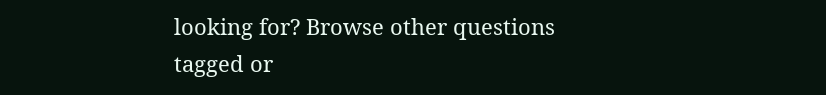looking for? Browse other questions tagged or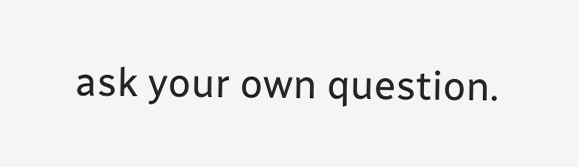ask your own question.